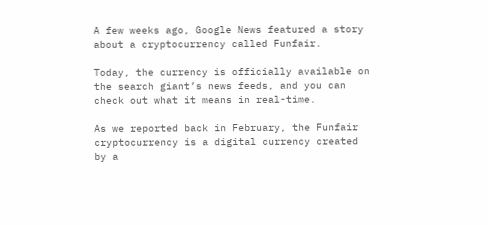A few weeks ago, Google News featured a story about a cryptocurrency called Funfair.

Today, the currency is officially available on the search giant’s news feeds, and you can check out what it means in real-time.

As we reported back in February, the Funfair cryptocurrency is a digital currency created by a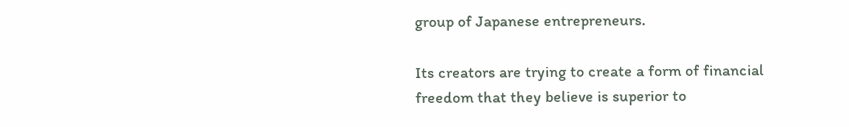group of Japanese entrepreneurs.

Its creators are trying to create a form of financial freedom that they believe is superior to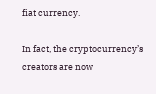fiat currency.

In fact, the cryptocurrency’s creators are now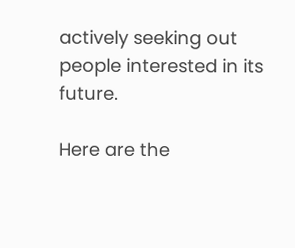actively seeking out people interested in its future.

Here are the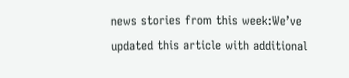news stories from this week:We’ve updated this article with additional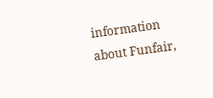information about Funfair,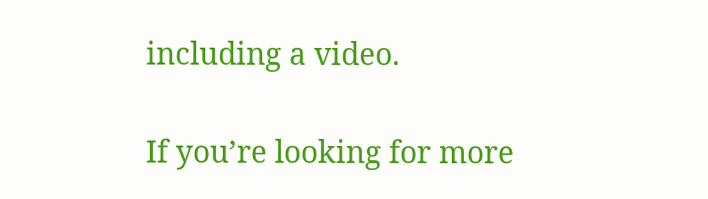including a video.

If you’re looking for more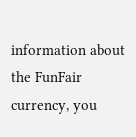information about the FunFair currency, you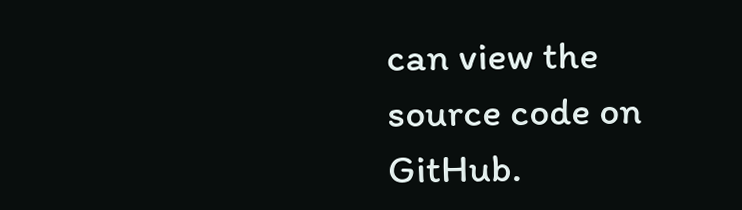can view the source code on GitHub.